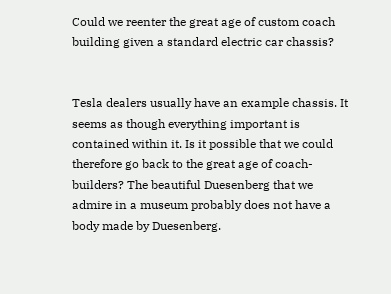Could we reenter the great age of custom coach building given a standard electric car chassis?


Tesla dealers usually have an example chassis. It seems as though everything important is contained within it. Is it possible that we could therefore go back to the great age of coach-builders? The beautiful Duesenberg that we admire in a museum probably does not have a body made by Duesenberg.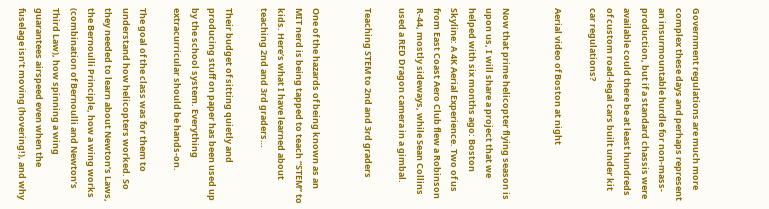Government regulations are much more complex these days and perhaps represent an insurmountable hurdle for non-mass-production, but if a standard chassis were available could there be at least hundreds of custom road-legal cars built under kit car regulations?

Aerial video of Boston at night


Now that prime helicopter flying season is upon us, I will share a project that we helped with six months ago: Boston Skyline: A 4K Aerial Experience. Two of us from East Coast Aero Club flew a Robinson R-44, mostly sideways, while Sean Collins used a RED Dragon camera in a gimbal.

Teaching STEM to 2nd and 3rd graders


One of the hazards of being known as an MIT nerd is being tapped to teach “STEM” to kids. Here’s what I have learned about teaching 2nd and 3rd graders…

Their budget of sitting quietly and producing stuff on paper has been used up by the school system. Everything extracurricular should be hands-on.

The goal of the class was for them to understand how helicopters worked. So they needed to learn about Newton’s Laws, the Bernoulli Principle, how a wing works (combination of Bernoulli and Newton’s Third Law), how spinning a wing guarantees airspeed even when the fuselage isn’t moving (hovering!), and why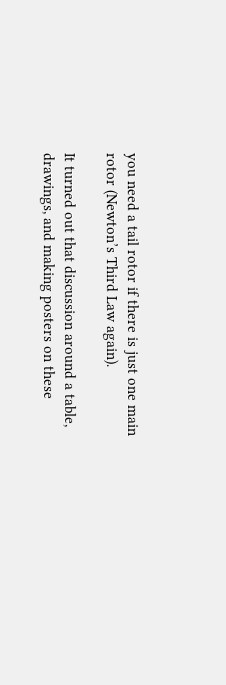you need a tail rotor if there is just one main rotor (Newton’s Third Law again).

It turned out that discussion around a table, drawings, and making posters on these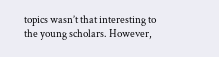topics wasn’t that interesting to the young scholars. However,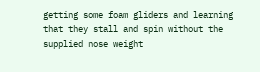getting some foam gliders and learning that they stall and spin without the supplied nose weight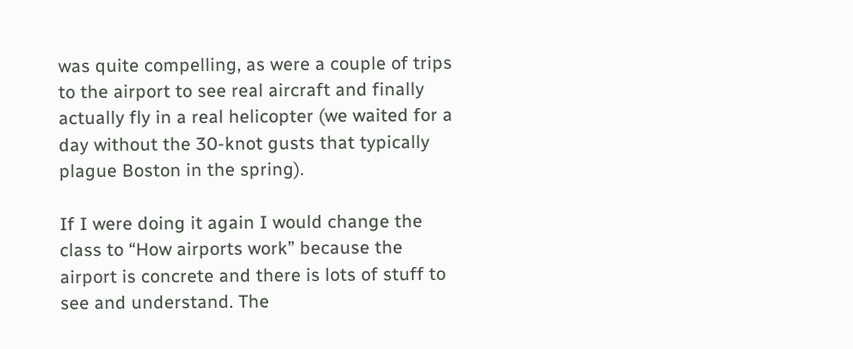was quite compelling, as were a couple of trips to the airport to see real aircraft and finally actually fly in a real helicopter (we waited for a day without the 30-knot gusts that typically plague Boston in the spring).

If I were doing it again I would change the class to “How airports work” because the airport is concrete and there is lots of stuff to see and understand. The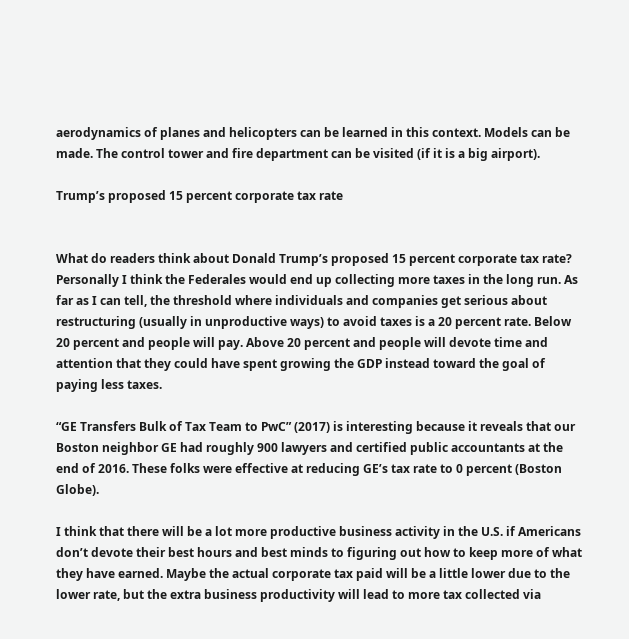aerodynamics of planes and helicopters can be learned in this context. Models can be made. The control tower and fire department can be visited (if it is a big airport).

Trump’s proposed 15 percent corporate tax rate


What do readers think about Donald Trump’s proposed 15 percent corporate tax rate? Personally I think the Federales would end up collecting more taxes in the long run. As far as I can tell, the threshold where individuals and companies get serious about restructuring (usually in unproductive ways) to avoid taxes is a 20 percent rate. Below 20 percent and people will pay. Above 20 percent and people will devote time and attention that they could have spent growing the GDP instead toward the goal of paying less taxes.

“GE Transfers Bulk of Tax Team to PwC” (2017) is interesting because it reveals that our Boston neighbor GE had roughly 900 lawyers and certified public accountants at the end of 2016. These folks were effective at reducing GE’s tax rate to 0 percent (Boston Globe).

I think that there will be a lot more productive business activity in the U.S. if Americans don’t devote their best hours and best minds to figuring out how to keep more of what they have earned. Maybe the actual corporate tax paid will be a little lower due to the lower rate, but the extra business productivity will lead to more tax collected via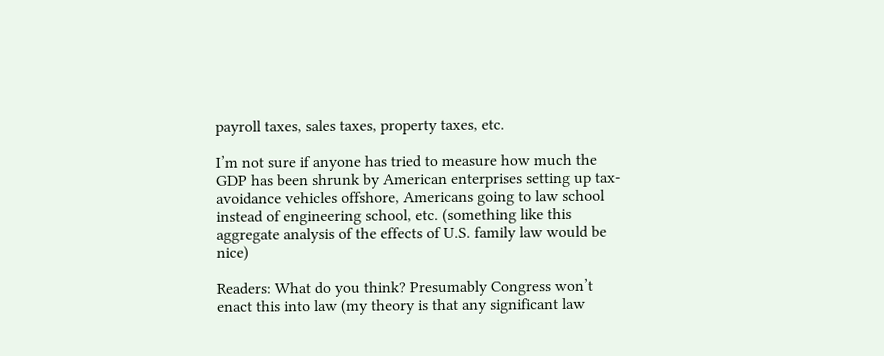payroll taxes, sales taxes, property taxes, etc.

I’m not sure if anyone has tried to measure how much the GDP has been shrunk by American enterprises setting up tax-avoidance vehicles offshore, Americans going to law school instead of engineering school, etc. (something like this aggregate analysis of the effects of U.S. family law would be nice)

Readers: What do you think? Presumably Congress won’t enact this into law (my theory is that any significant law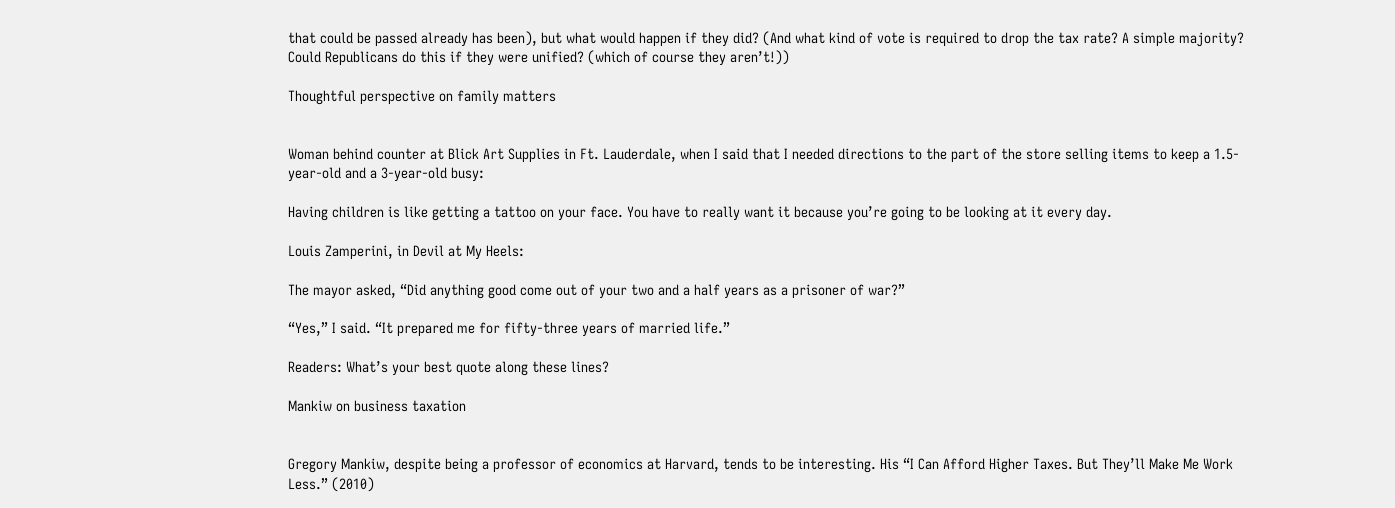that could be passed already has been), but what would happen if they did? (And what kind of vote is required to drop the tax rate? A simple majority? Could Republicans do this if they were unified? (which of course they aren’t!))

Thoughtful perspective on family matters


Woman behind counter at Blick Art Supplies in Ft. Lauderdale, when I said that I needed directions to the part of the store selling items to keep a 1.5-year-old and a 3-year-old busy:

Having children is like getting a tattoo on your face. You have to really want it because you’re going to be looking at it every day.

Louis Zamperini, in Devil at My Heels:

The mayor asked, “Did anything good come out of your two and a half years as a prisoner of war?”

“Yes,” I said. “It prepared me for fifty-three years of married life.”

Readers: What’s your best quote along these lines?

Mankiw on business taxation


Gregory Mankiw, despite being a professor of economics at Harvard, tends to be interesting. His “I Can Afford Higher Taxes. But They’ll Make Me Work Less.” (2010)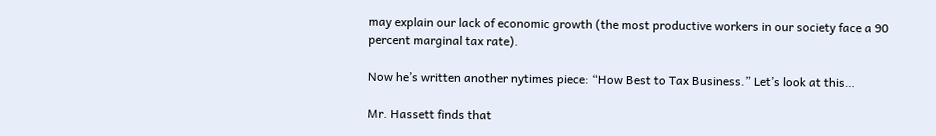may explain our lack of economic growth (the most productive workers in our society face a 90 percent marginal tax rate).

Now he’s written another nytimes piece: “How Best to Tax Business.” Let’s look at this…

Mr. Hassett finds that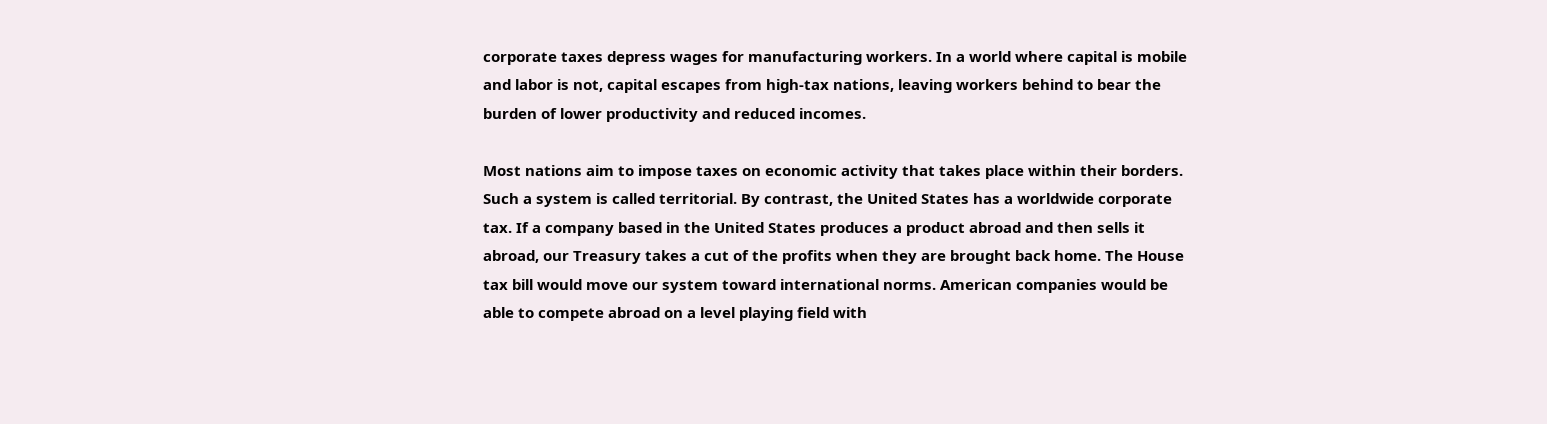corporate taxes depress wages for manufacturing workers. In a world where capital is mobile and labor is not, capital escapes from high-tax nations, leaving workers behind to bear the burden of lower productivity and reduced incomes.

Most nations aim to impose taxes on economic activity that takes place within their borders. Such a system is called territorial. By contrast, the United States has a worldwide corporate tax. If a company based in the United States produces a product abroad and then sells it abroad, our Treasury takes a cut of the profits when they are brought back home. The House tax bill would move our system toward international norms. American companies would be able to compete abroad on a level playing field with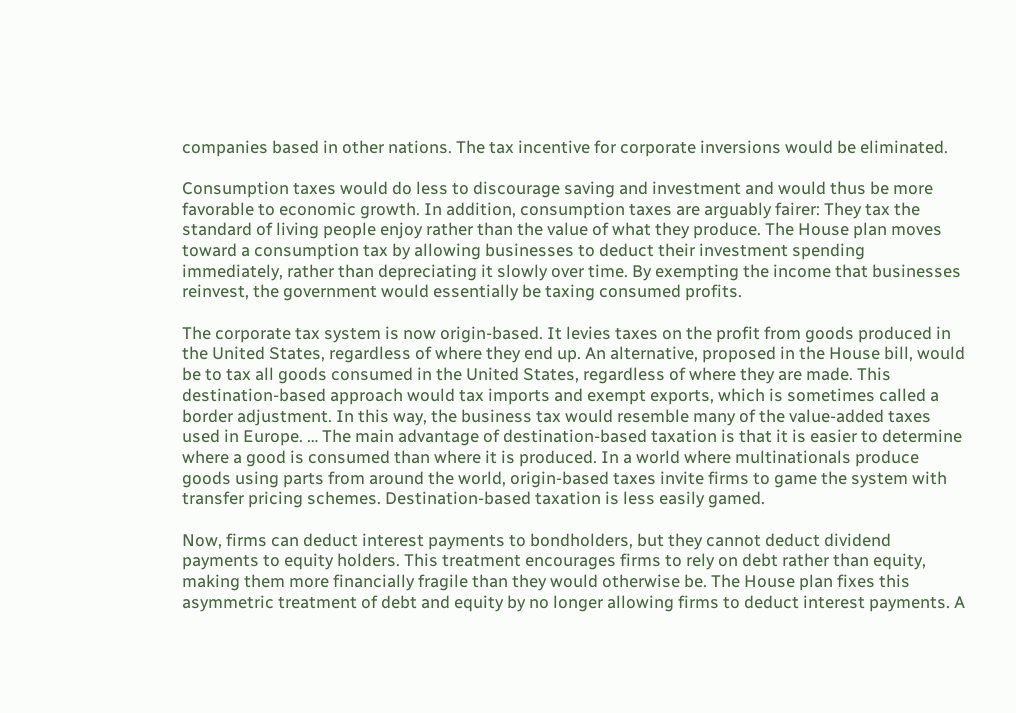companies based in other nations. The tax incentive for corporate inversions would be eliminated.

Consumption taxes would do less to discourage saving and investment and would thus be more favorable to economic growth. In addition, consumption taxes are arguably fairer: They tax the standard of living people enjoy rather than the value of what they produce. The House plan moves toward a consumption tax by allowing businesses to deduct their investment spending immediately, rather than depreciating it slowly over time. By exempting the income that businesses reinvest, the government would essentially be taxing consumed profits.

The corporate tax system is now origin-based. It levies taxes on the profit from goods produced in the United States, regardless of where they end up. An alternative, proposed in the House bill, would be to tax all goods consumed in the United States, regardless of where they are made. This destination-based approach would tax imports and exempt exports, which is sometimes called a border adjustment. In this way, the business tax would resemble many of the value-added taxes used in Europe. … The main advantage of destination-based taxation is that it is easier to determine where a good is consumed than where it is produced. In a world where multinationals produce goods using parts from around the world, origin-based taxes invite firms to game the system with transfer pricing schemes. Destination-based taxation is less easily gamed.

Now, firms can deduct interest payments to bondholders, but they cannot deduct dividend payments to equity holders. This treatment encourages firms to rely on debt rather than equity, making them more financially fragile than they would otherwise be. The House plan fixes this asymmetric treatment of debt and equity by no longer allowing firms to deduct interest payments. A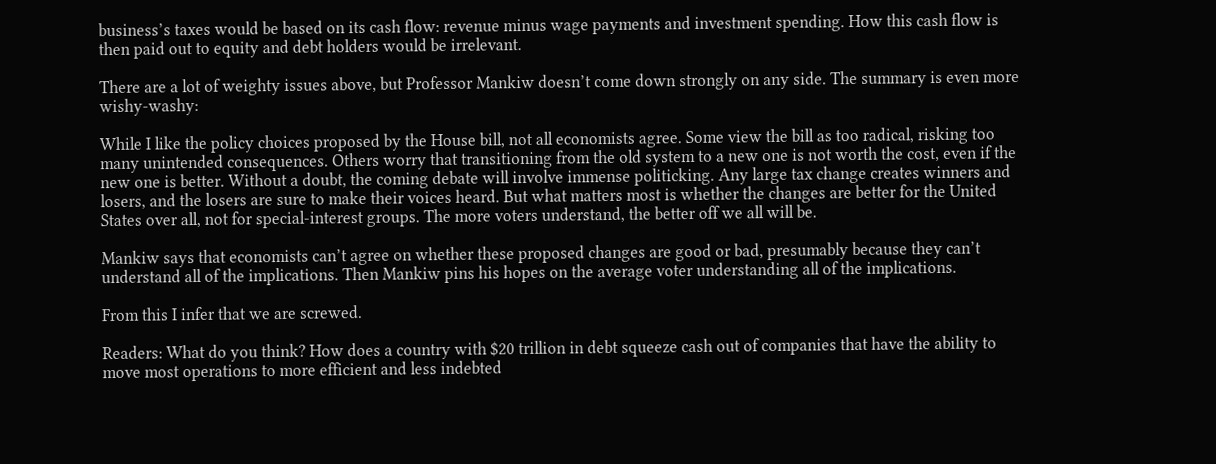business’s taxes would be based on its cash flow: revenue minus wage payments and investment spending. How this cash flow is then paid out to equity and debt holders would be irrelevant.

There are a lot of weighty issues above, but Professor Mankiw doesn’t come down strongly on any side. The summary is even more wishy-washy:

While I like the policy choices proposed by the House bill, not all economists agree. Some view the bill as too radical, risking too many unintended consequences. Others worry that transitioning from the old system to a new one is not worth the cost, even if the new one is better. Without a doubt, the coming debate will involve immense politicking. Any large tax change creates winners and losers, and the losers are sure to make their voices heard. But what matters most is whether the changes are better for the United States over all, not for special-interest groups. The more voters understand, the better off we all will be.

Mankiw says that economists can’t agree on whether these proposed changes are good or bad, presumably because they can’t understand all of the implications. Then Mankiw pins his hopes on the average voter understanding all of the implications.

From this I infer that we are screwed.

Readers: What do you think? How does a country with $20 trillion in debt squeeze cash out of companies that have the ability to move most operations to more efficient and less indebted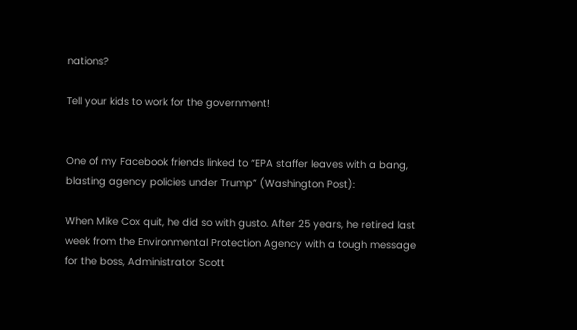nations?

Tell your kids to work for the government!


One of my Facebook friends linked to “EPA staffer leaves with a bang, blasting agency policies under Trump” (Washington Post):

When Mike Cox quit, he did so with gusto. After 25 years, he retired last week from the Environmental Protection Agency with a tough message for the boss, Administrator Scott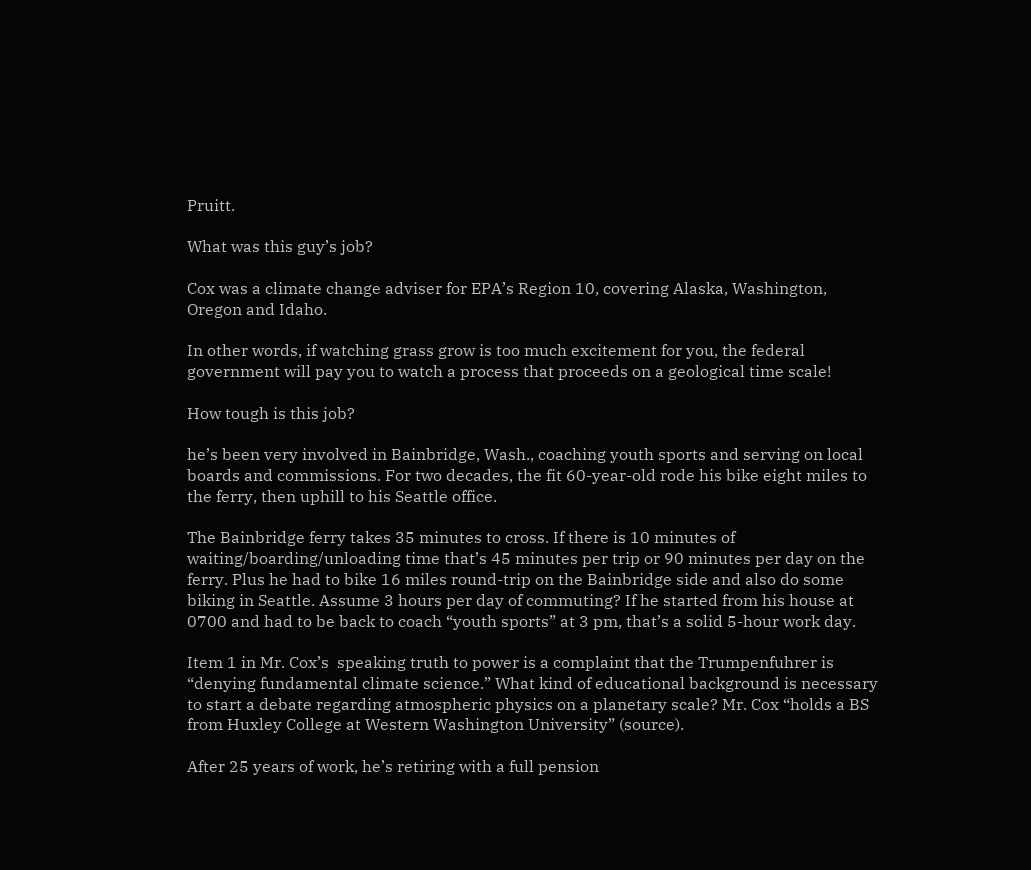Pruitt.

What was this guy’s job?

Cox was a climate change adviser for EPA’s Region 10, covering Alaska, Washington, Oregon and Idaho.

In other words, if watching grass grow is too much excitement for you, the federal government will pay you to watch a process that proceeds on a geological time scale!

How tough is this job?

he’s been very involved in Bainbridge, Wash., coaching youth sports and serving on local boards and commissions. For two decades, the fit 60-year-old rode his bike eight miles to the ferry, then uphill to his Seattle office.

The Bainbridge ferry takes 35 minutes to cross. If there is 10 minutes of waiting/boarding/unloading time that’s 45 minutes per trip or 90 minutes per day on the ferry. Plus he had to bike 16 miles round-trip on the Bainbridge side and also do some biking in Seattle. Assume 3 hours per day of commuting? If he started from his house at 0700 and had to be back to coach “youth sports” at 3 pm, that’s a solid 5-hour work day.

Item 1 in Mr. Cox’s  speaking truth to power is a complaint that the Trumpenfuhrer is “denying fundamental climate science.” What kind of educational background is necessary to start a debate regarding atmospheric physics on a planetary scale? Mr. Cox “holds a BS from Huxley College at Western Washington University” (source).

After 25 years of work, he’s retiring with a full pension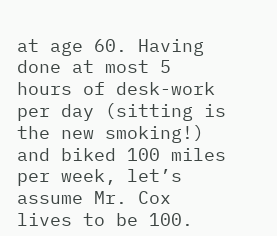at age 60. Having done at most 5 hours of desk-work per day (sitting is the new smoking!) and biked 100 miles per week, let’s assume Mr. Cox lives to be 100.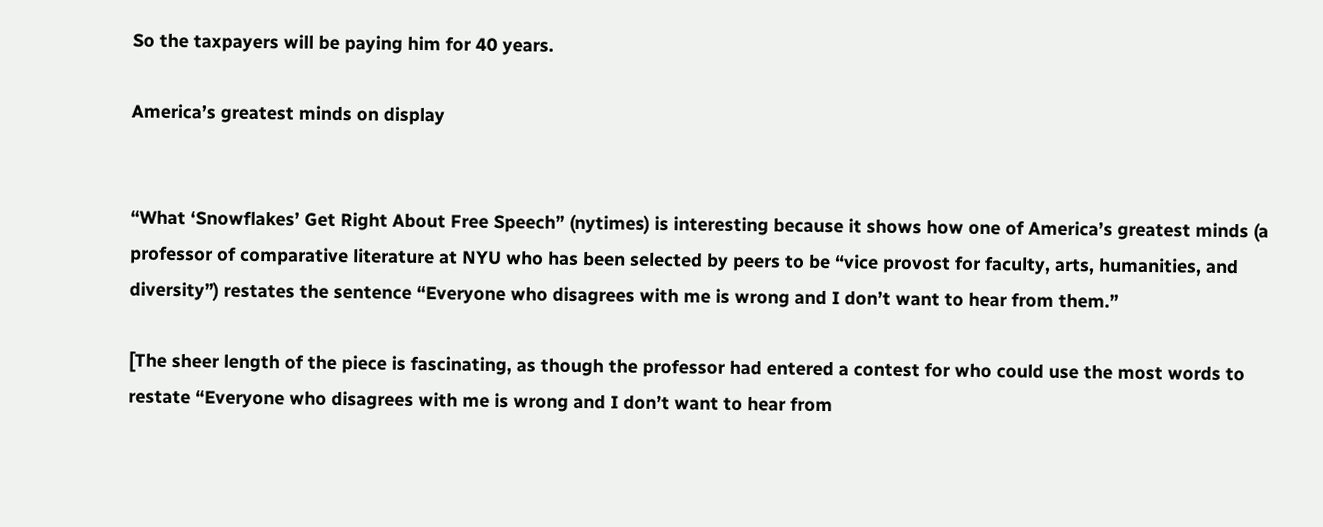So the taxpayers will be paying him for 40 years.

America’s greatest minds on display


“What ‘Snowflakes’ Get Right About Free Speech” (nytimes) is interesting because it shows how one of America’s greatest minds (a professor of comparative literature at NYU who has been selected by peers to be “vice provost for faculty, arts, humanities, and diversity”) restates the sentence “Everyone who disagrees with me is wrong and I don’t want to hear from them.”

[The sheer length of the piece is fascinating, as though the professor had entered a contest for who could use the most words to restate “Everyone who disagrees with me is wrong and I don’t want to hear from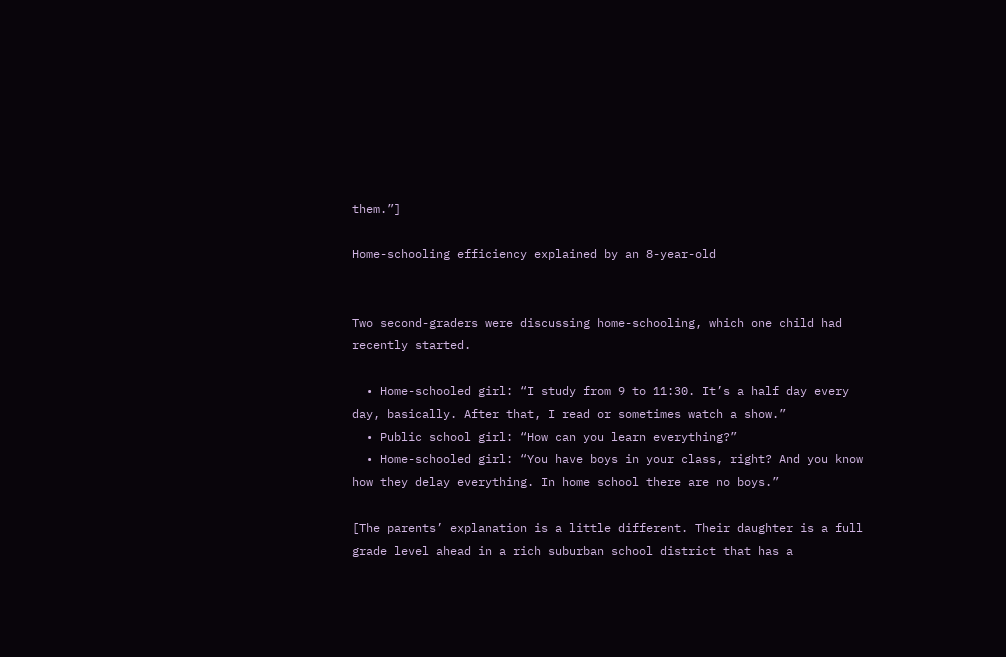them.”]

Home-schooling efficiency explained by an 8-year-old


Two second-graders were discussing home-schooling, which one child had recently started.

  • Home-schooled girl: “I study from 9 to 11:30. It’s a half day every day, basically. After that, I read or sometimes watch a show.”
  • Public school girl: “How can you learn everything?”
  • Home-schooled girl: “You have boys in your class, right? And you know how they delay everything. In home school there are no boys.”

[The parents’ explanation is a little different. Their daughter is a full grade level ahead in a rich suburban school district that has a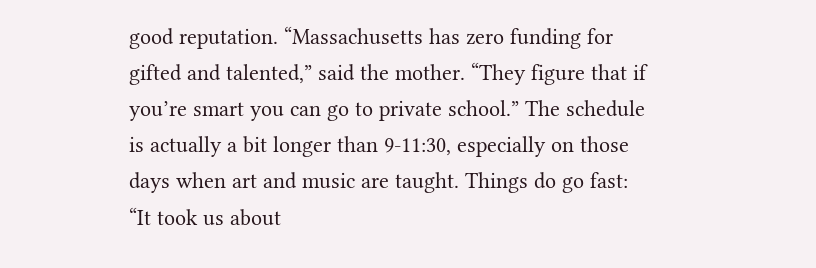good reputation. “Massachusetts has zero funding for gifted and talented,” said the mother. “They figure that if you’re smart you can go to private school.” The schedule is actually a bit longer than 9-11:30, especially on those days when art and music are taught. Things do go fast: “It took us about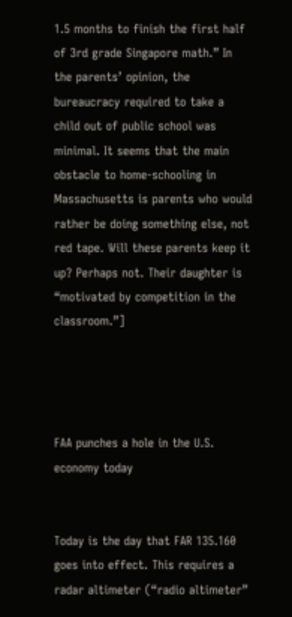1.5 months to finish the first half of 3rd grade Singapore math.” In the parents’ opinion, the bureaucracy required to take a child out of public school was minimal. It seems that the main obstacle to home-schooling in Massachusetts is parents who would rather be doing something else, not red tape. Will these parents keep it up? Perhaps not. Their daughter is “motivated by competition in the classroom.”]




FAA punches a hole in the U.S. economy today


Today is the day that FAR 135.160 goes into effect. This requires a radar altimeter (“radio altimeter”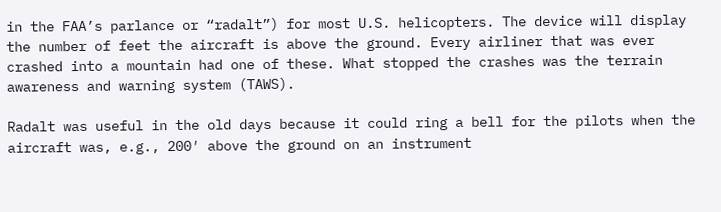in the FAA’s parlance or “radalt”) for most U.S. helicopters. The device will display the number of feet the aircraft is above the ground. Every airliner that was ever crashed into a mountain had one of these. What stopped the crashes was the terrain awareness and warning system (TAWS).

Radalt was useful in the old days because it could ring a bell for the pilots when the aircraft was, e.g., 200′ above the ground on an instrument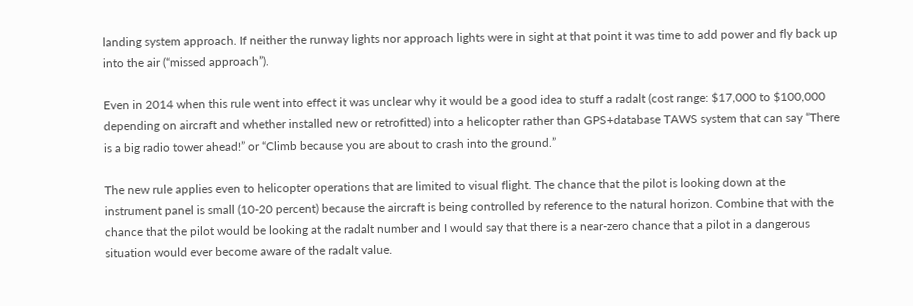landing system approach. If neither the runway lights nor approach lights were in sight at that point it was time to add power and fly back up into the air (“missed approach”).

Even in 2014 when this rule went into effect it was unclear why it would be a good idea to stuff a radalt (cost range: $17,000 to $100,000 depending on aircraft and whether installed new or retrofitted) into a helicopter rather than GPS+database TAWS system that can say “There is a big radio tower ahead!” or “Climb because you are about to crash into the ground.”

The new rule applies even to helicopter operations that are limited to visual flight. The chance that the pilot is looking down at the instrument panel is small (10-20 percent) because the aircraft is being controlled by reference to the natural horizon. Combine that with the chance that the pilot would be looking at the radalt number and I would say that there is a near-zero chance that a pilot in a dangerous situation would ever become aware of the radalt value.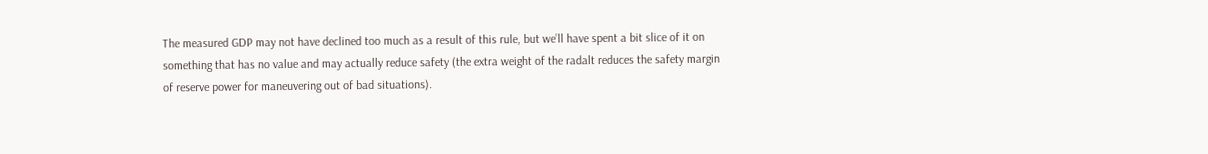The measured GDP may not have declined too much as a result of this rule, but we’ll have spent a bit slice of it on something that has no value and may actually reduce safety (the extra weight of the radalt reduces the safety margin of reserve power for maneuvering out of bad situations).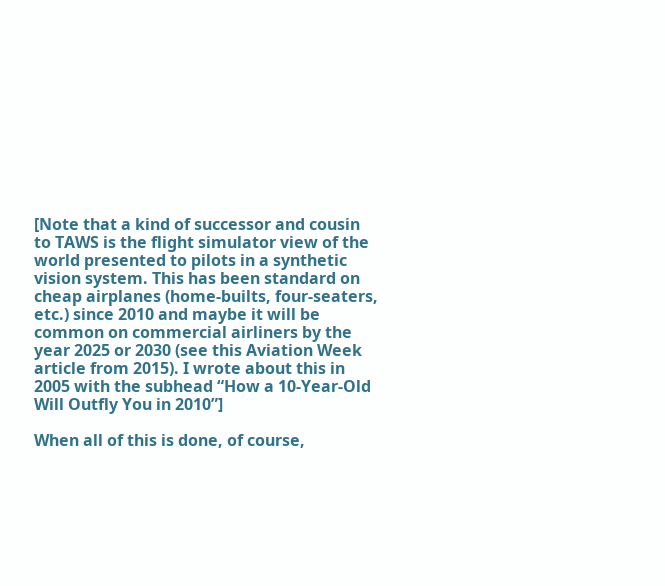[Note that a kind of successor and cousin to TAWS is the flight simulator view of the world presented to pilots in a synthetic vision system. This has been standard on cheap airplanes (home-builts, four-seaters, etc.) since 2010 and maybe it will be common on commercial airliners by the year 2025 or 2030 (see this Aviation Week article from 2015). I wrote about this in 2005 with the subhead “How a 10-Year-Old Will Outfly You in 2010”]

When all of this is done, of course,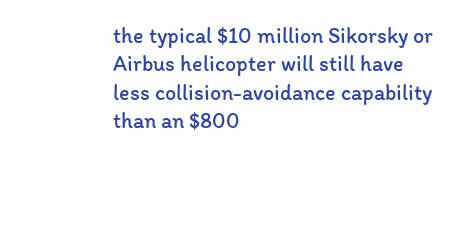the typical $10 million Sikorsky or Airbus helicopter will still have less collision-avoidance capability than an $800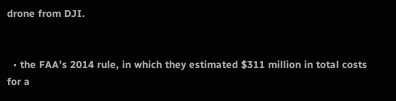drone from DJI.


  • the FAA’s 2014 rule, in which they estimated $311 million in total costs for a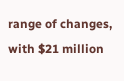range of changes, with $21 million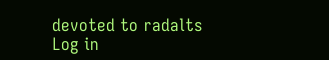devoted to radalts
Log in